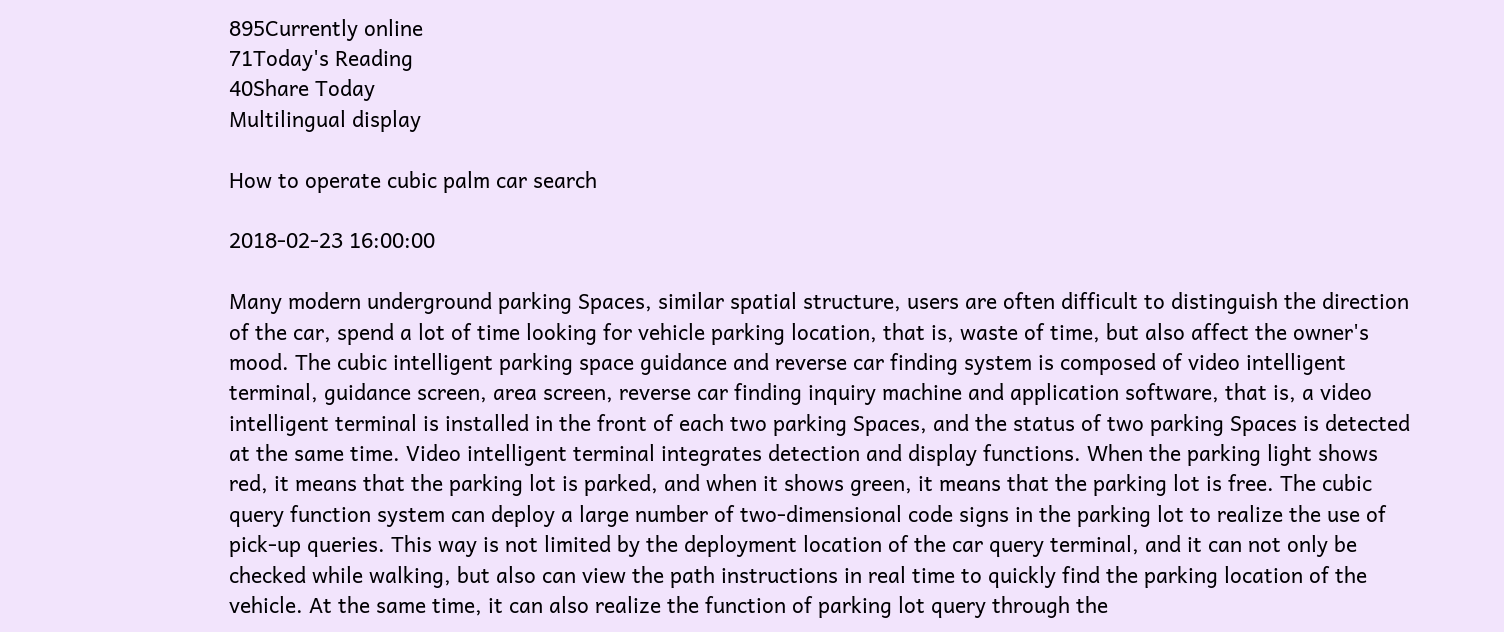895Currently online
71Today's Reading
40Share Today
Multilingual display

How to operate cubic palm car search

2018-02-23 16:00:00

Many modern underground parking Spaces, similar spatial structure, users are often difficult to distinguish the direction of the car, spend a lot of time looking for vehicle parking location, that is, waste of time, but also affect the owner's mood. The cubic intelligent parking space guidance and reverse car finding system is composed of video intelligent terminal, guidance screen, area screen, reverse car finding inquiry machine and application software, that is, a video intelligent terminal is installed in the front of each two parking Spaces, and the status of two parking Spaces is detected at the same time. Video intelligent terminal integrates detection and display functions. When the parking light shows red, it means that the parking lot is parked, and when it shows green, it means that the parking lot is free. The cubic query function system can deploy a large number of two-dimensional code signs in the parking lot to realize the use of pick-up queries. This way is not limited by the deployment location of the car query terminal, and it can not only be checked while walking, but also can view the path instructions in real time to quickly find the parking location of the vehicle. At the same time, it can also realize the function of parking lot query through the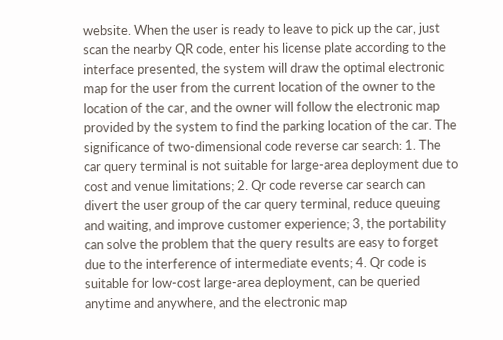website. When the user is ready to leave to pick up the car, just scan the nearby QR code, enter his license plate according to the interface presented, the system will draw the optimal electronic map for the user from the current location of the owner to the location of the car, and the owner will follow the electronic map provided by the system to find the parking location of the car. The significance of two-dimensional code reverse car search: 1. The car query terminal is not suitable for large-area deployment due to cost and venue limitations; 2. Qr code reverse car search can divert the user group of the car query terminal, reduce queuing and waiting, and improve customer experience; 3, the portability can solve the problem that the query results are easy to forget due to the interference of intermediate events; 4. Qr code is suitable for low-cost large-area deployment, can be queried anytime and anywhere, and the electronic map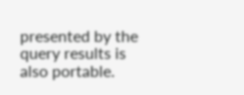presented by the query results is also portable.